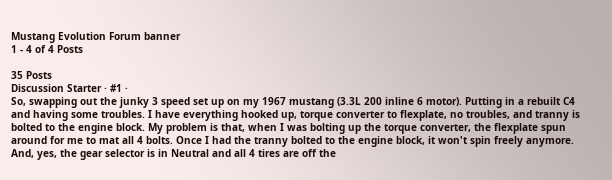Mustang Evolution Forum banner
1 - 4 of 4 Posts

35 Posts
Discussion Starter · #1 ·
So, swapping out the junky 3 speed set up on my 1967 mustang (3.3L 200 inline 6 motor). Putting in a rebuilt C4 and having some troubles. I have everything hooked up, torque converter to flexplate, no troubles, and tranny is bolted to the engine block. My problem is that, when I was bolting up the torque converter, the flexplate spun around for me to mat all 4 bolts. Once I had the tranny bolted to the engine block, it won't spin freely anymore. And, yes, the gear selector is in Neutral and all 4 tires are off the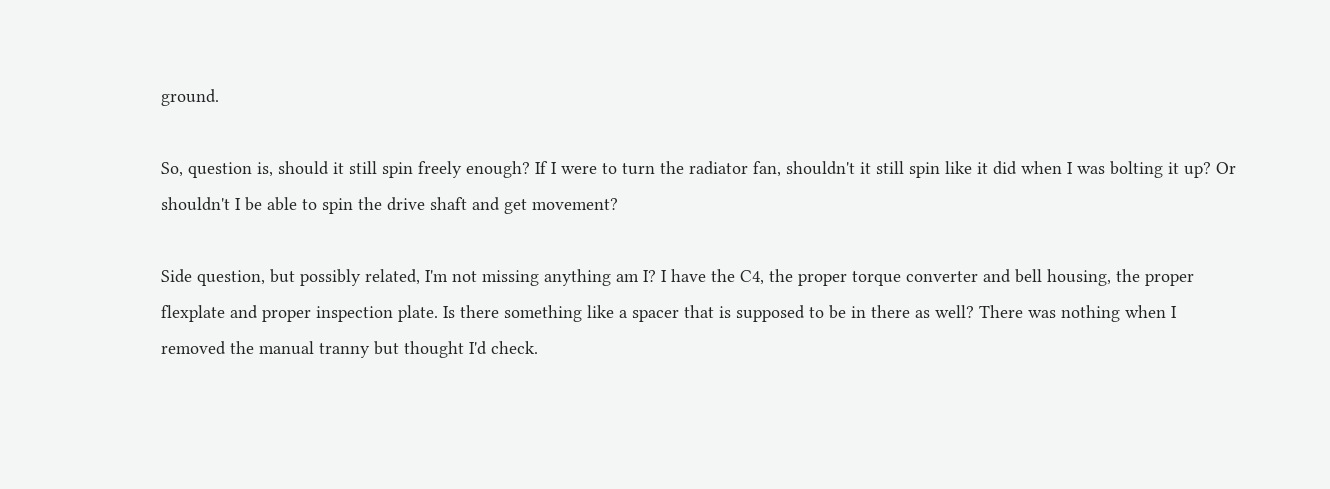ground.

So, question is, should it still spin freely enough? If I were to turn the radiator fan, shouldn't it still spin like it did when I was bolting it up? Or shouldn't I be able to spin the drive shaft and get movement?

Side question, but possibly related, I'm not missing anything am I? I have the C4, the proper torque converter and bell housing, the proper flexplate and proper inspection plate. Is there something like a spacer that is supposed to be in there as well? There was nothing when I removed the manual tranny but thought I'd check.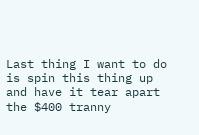Last thing I want to do is spin this thing up and have it tear apart the $400 tranny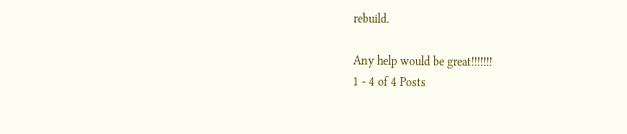rebuild.

Any help would be great!!!!!!!
1 - 4 of 4 Posts